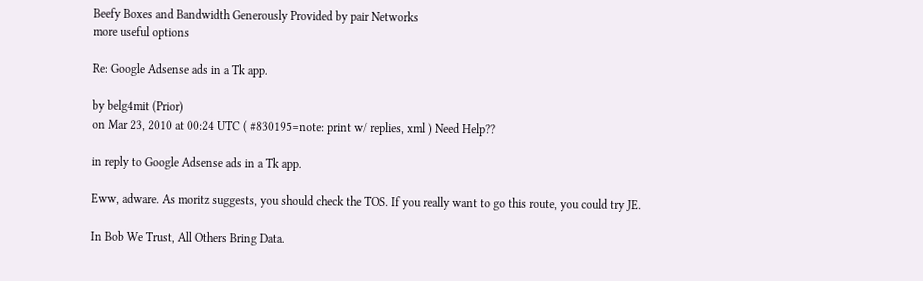Beefy Boxes and Bandwidth Generously Provided by pair Networks
more useful options

Re: Google Adsense ads in a Tk app.

by belg4mit (Prior)
on Mar 23, 2010 at 00:24 UTC ( #830195=note: print w/ replies, xml ) Need Help??

in reply to Google Adsense ads in a Tk app.

Eww, adware. As moritz suggests, you should check the TOS. If you really want to go this route, you could try JE.

In Bob We Trust, All Others Bring Data.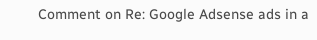Comment on Re: Google Adsense ads in a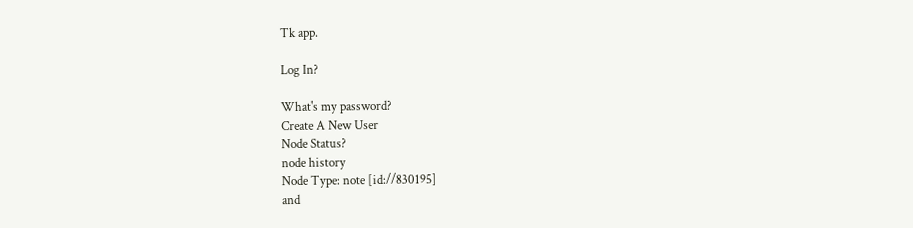Tk app.

Log In?

What's my password?
Create A New User
Node Status?
node history
Node Type: note [id://830195]
and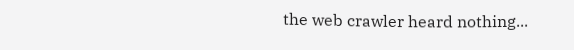the web crawler heard nothing...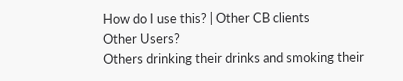How do I use this? | Other CB clients
Other Users?
Others drinking their drinks and smoking their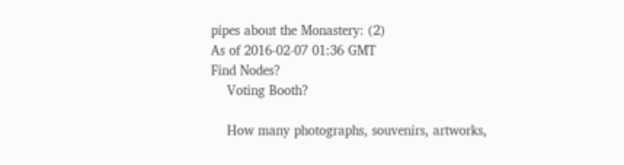pipes about the Monastery: (2)
As of 2016-02-07 01:36 GMT
Find Nodes?
    Voting Booth?

    How many photographs, souvenirs, artworks,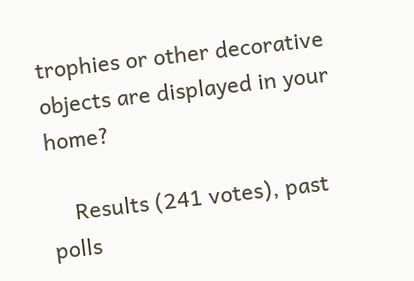trophies or other decorative objects are displayed in your home?

    Results (241 votes), past polls